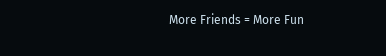More Friends = More Fun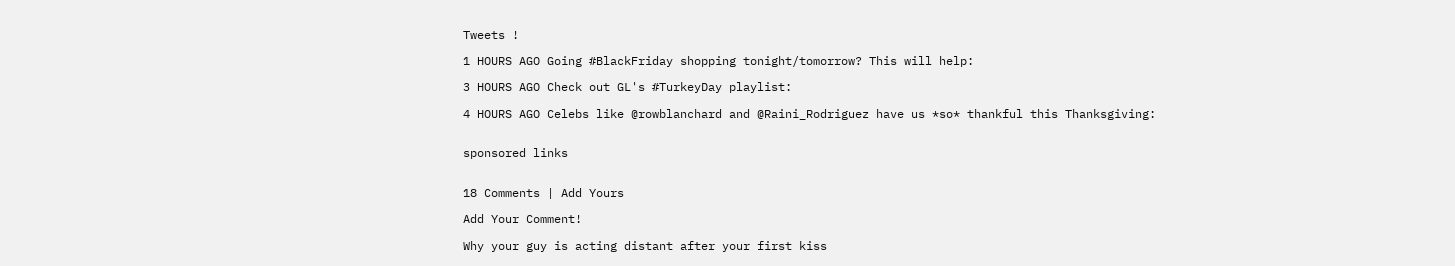Tweets !

1 HOURS AGO Going #BlackFriday shopping tonight/tomorrow? This will help:

3 HOURS AGO Check out GL's #TurkeyDay playlist:

4 HOURS AGO Celebs like @rowblanchard and @Raini_Rodriguez have us *so* thankful this Thanksgiving:


sponsored links


18 Comments | Add Yours

Add Your Comment!

Why your guy is acting distant after your first kiss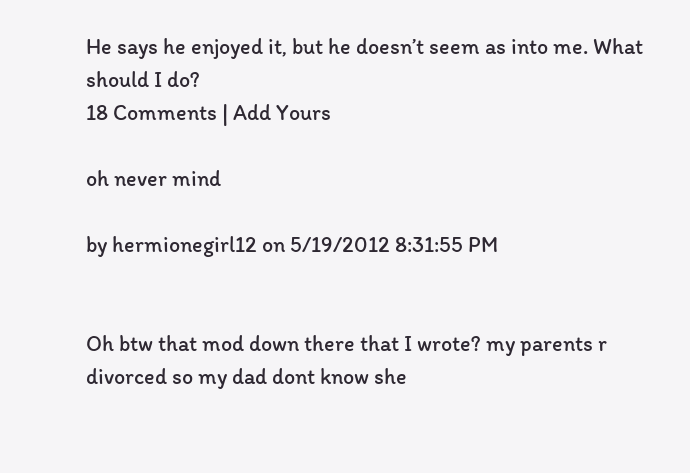He says he enjoyed it, but he doesn’t seem as into me. What should I do?
18 Comments | Add Yours

oh never mind

by hermionegirl12 on 5/19/2012 8:31:55 PM


Oh btw that mod down there that I wrote? my parents r divorced so my dad dont know she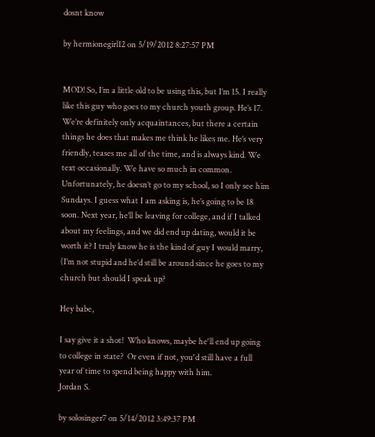dosnt know

by hermionegirl12 on 5/19/2012 8:27:57 PM


MOD! So, I’m a little old to be using this, but I’m 15. I really like this guy who goes to my church youth group. He’s 17. We’re definitely only acquaintances, but there a certain things he does that makes me think he likes me. He’s very friendly, teases me all of the time, and is always kind. We text occasionally. We have so much in common. Unfortunately, he doesn’t go to my school, so I only see him Sundays. I guess what I am asking is, he’s going to be 18 soon. Next year, he’ll be leaving for college, and if I talked about my feelings, and we did end up dating, would it be worth it? I truly know he is the kind of guy I would marry, (I’m not stupid and he’d still be around since he goes to my church but should I speak up?

Hey babe,

I say give it a shot!  Who knows, maybe he'll end up going to college in state?  Or even if not, you'd still have a full year of time to spend being happy with him.
Jordan S.

by solosinger7 on 5/14/2012 3:49:37 PM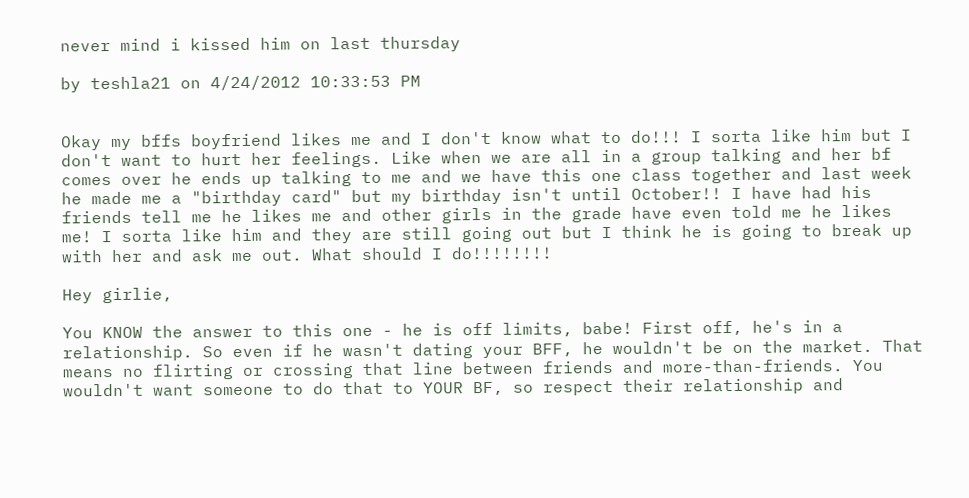never mind i kissed him on last thursday

by teshla21 on 4/24/2012 10:33:53 PM


Okay my bffs boyfriend likes me and I don't know what to do!!! I sorta like him but I don't want to hurt her feelings. Like when we are all in a group talking and her bf comes over he ends up talking to me and we have this one class together and last week he made me a "birthday card" but my birthday isn't until October!! I have had his friends tell me he likes me and other girls in the grade have even told me he likes me! I sorta like him and they are still going out but I think he is going to break up with her and ask me out. What should I do!!!!!!!!

Hey girlie,

You KNOW the answer to this one - he is off limits, babe! First off, he's in a relationship. So even if he wasn't dating your BFF, he wouldn't be on the market. That means no flirting or crossing that line between friends and more-than-friends. You wouldn't want someone to do that to YOUR BF, so respect their relationship and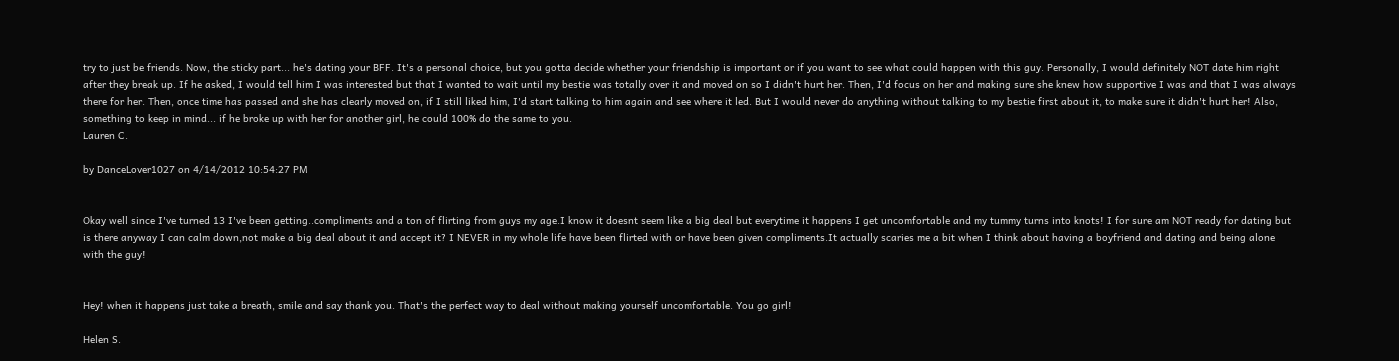try to just be friends. Now, the sticky part... he's dating your BFF. It's a personal choice, but you gotta decide whether your friendship is important or if you want to see what could happen with this guy. Personally, I would definitely NOT date him right after they break up. If he asked, I would tell him I was interested but that I wanted to wait until my bestie was totally over it and moved on so I didn't hurt her. Then, I'd focus on her and making sure she knew how supportive I was and that I was always there for her. Then, once time has passed and she has clearly moved on, if I still liked him, I'd start talking to him again and see where it led. But I would never do anything without talking to my bestie first about it, to make sure it didn't hurt her! Also, something to keep in mind... if he broke up with her for another girl, he could 100% do the same to you.
Lauren C.

by DanceLover1027 on 4/14/2012 10:54:27 PM


Okay well since I've turned 13 I've been getting..compliments and a ton of flirting from guys my age.I know it doesnt seem like a big deal but everytime it happens I get uncomfortable and my tummy turns into knots! I for sure am NOT ready for dating but is there anyway I can calm down,not make a big deal about it and accept it? I NEVER in my whole life have been flirted with or have been given compliments.It actually scaries me a bit when I think about having a boyfriend and dating and being alone with the guy!


Hey! when it happens just take a breath, smile and say thank you. That's the perfect way to deal without making yourself uncomfortable. You go girl!

Helen S.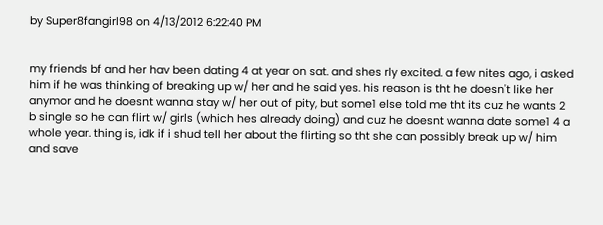by Super8fangirl98 on 4/13/2012 6:22:40 PM


my friends bf and her hav been dating 4 at year on sat. and shes rly excited. a few nites ago, i asked him if he was thinking of breaking up w/ her and he said yes. his reason is tht he doesn't like her anymor and he doesnt wanna stay w/ her out of pity, but some1 else told me tht its cuz he wants 2 b single so he can flirt w/ girls (which hes already doing) and cuz he doesnt wanna date some1 4 a whole year. thing is, idk if i shud tell her about the flirting so tht she can possibly break up w/ him and save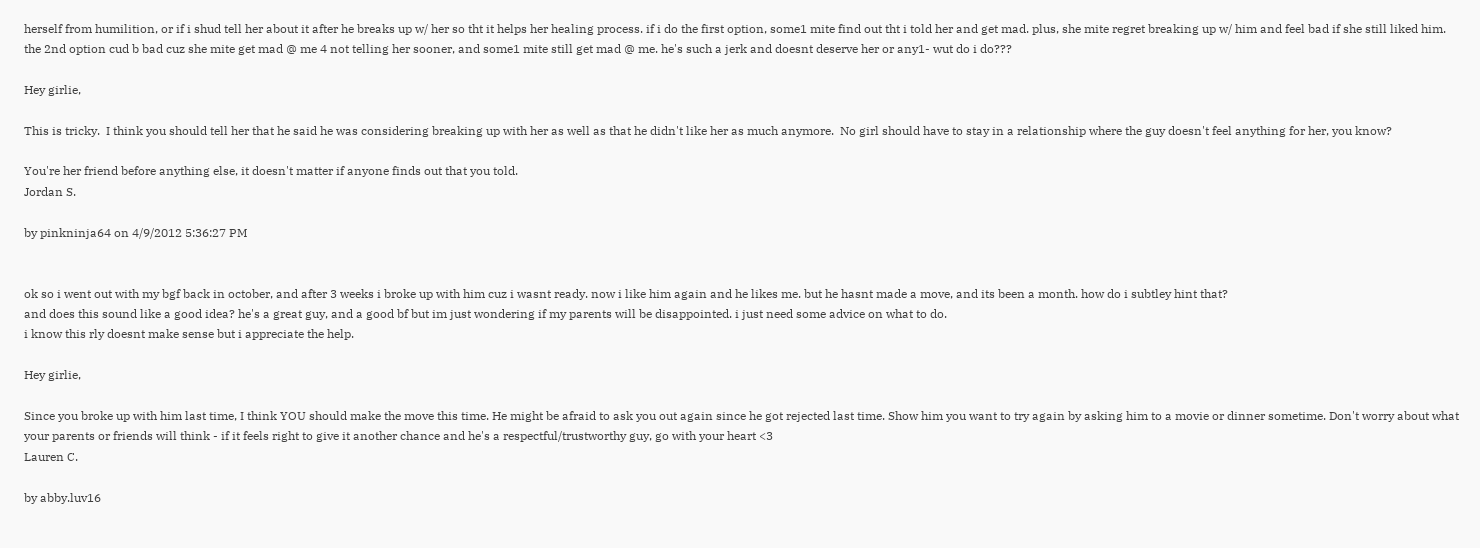herself from humilition, or if i shud tell her about it after he breaks up w/ her so tht it helps her healing process. if i do the first option, some1 mite find out tht i told her and get mad. plus, she mite regret breaking up w/ him and feel bad if she still liked him. the 2nd option cud b bad cuz she mite get mad @ me 4 not telling her sooner, and some1 mite still get mad @ me. he's such a jerk and doesnt deserve her or any1- wut do i do???

Hey girlie,

This is tricky.  I think you should tell her that he said he was considering breaking up with her as well as that he didn't like her as much anymore.  No girl should have to stay in a relationship where the guy doesn't feel anything for her, you know?

You're her friend before anything else, it doesn't matter if anyone finds out that you told.
Jordan S.

by pinkninja64 on 4/9/2012 5:36:27 PM


ok so i went out with my bgf back in october, and after 3 weeks i broke up with him cuz i wasnt ready. now i like him again and he likes me. but he hasnt made a move, and its been a month. how do i subtley hint that?
and does this sound like a good idea? he's a great guy, and a good bf but im just wondering if my parents will be disappointed. i just need some advice on what to do.
i know this rly doesnt make sense but i appreciate the help.

Hey girlie,

Since you broke up with him last time, I think YOU should make the move this time. He might be afraid to ask you out again since he got rejected last time. Show him you want to try again by asking him to a movie or dinner sometime. Don't worry about what your parents or friends will think - if it feels right to give it another chance and he's a respectful/trustworthy guy, go with your heart <3
Lauren C.

by abby.luv16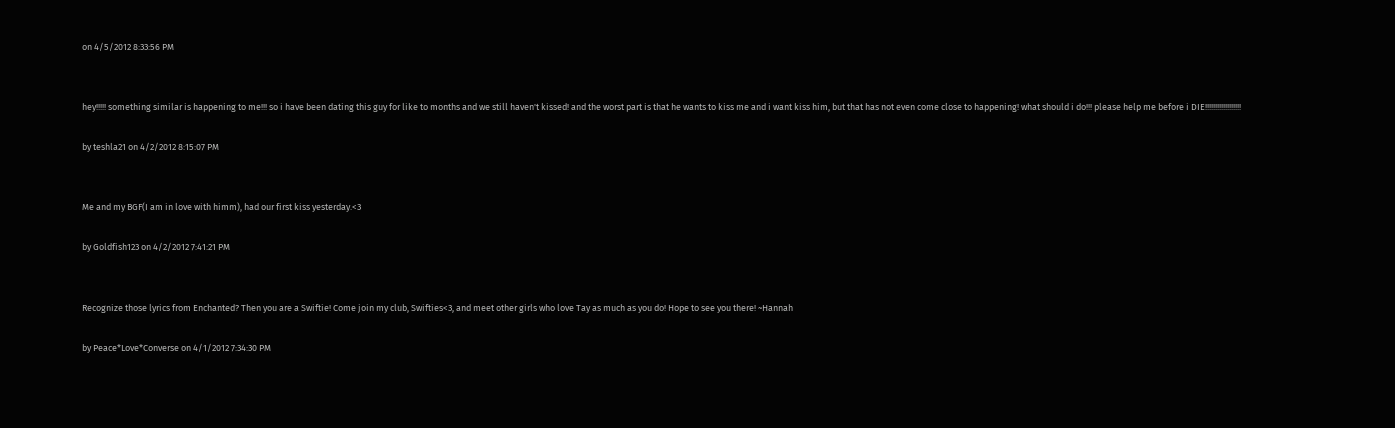on 4/5/2012 8:33:56 PM


hey!!!!! something similar is happening to me!!! so i have been dating this guy for like to months and we still haven't kissed! and the worst part is that he wants to kiss me and i want kiss him, but that has not even come close to happening! what should i do!!! please help me before i DIE!!!!!!!!!!!!!!!!!!

by teshla21 on 4/2/2012 8:15:07 PM


Me and my BGF(I am in love with himm), had our first kiss yesterday.<3

by Goldfish123 on 4/2/2012 7:41:21 PM


Recognize those lyrics from Enchanted? Then you are a Swiftie! Come join my club, Swifties<3, and meet other girls who love Tay as much as you do! Hope to see you there! ~Hannah

by Peace*Love*Converse on 4/1/2012 7:34:30 PM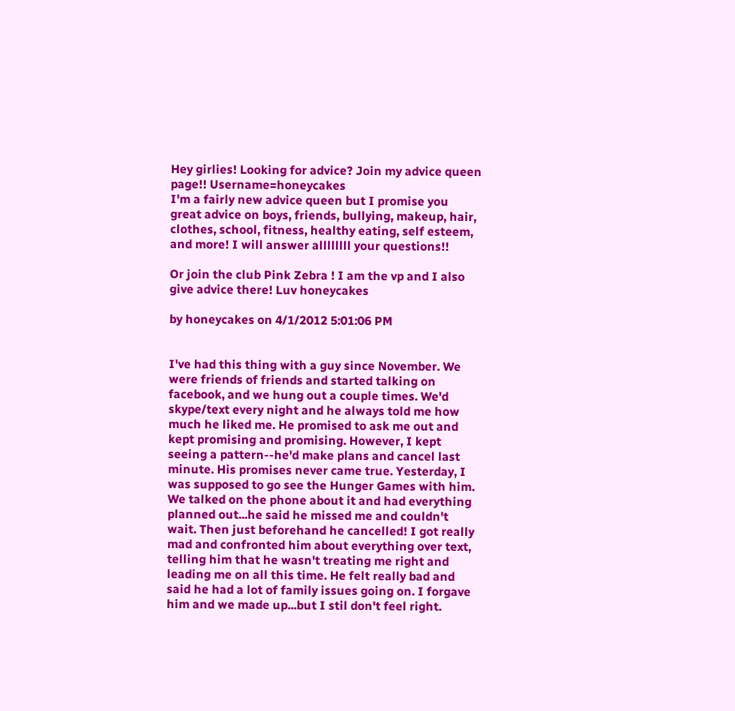Hey girlies! Looking for advice? Join my advice queen page!! Username=honeycakes
I'm a fairly new advice queen but I promise you great advice on boys, friends, bullying, makeup, hair, clothes, school, fitness, healthy eating, self esteem, and more! I will answer allllllll your questions!!

Or join the club Pink Zebra ! I am the vp and I also give advice there! Luv honeycakes

by honeycakes on 4/1/2012 5:01:06 PM


I've had this thing with a guy since November. We were friends of friends and started talking on facebook, and we hung out a couple times. We'd skype/text every night and he always told me how much he liked me. He promised to ask me out and kept promising and promising. However, I kept seeing a pattern--he'd make plans and cancel last minute. His promises never came true. Yesterday, I was supposed to go see the Hunger Games with him. We talked on the phone about it and had everything planned out...he said he missed me and couldn't wait. Then just beforehand he cancelled! I got really mad and confronted him about everything over text, telling him that he wasn't treating me right and leading me on all this time. He felt really bad and said he had a lot of family issues going on. I forgave him and we made up...but I stil don't feel right.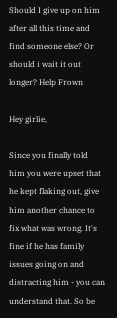Should I give up on him after all this time and find someone else? Or should i wait it out longer? Help Frown

Hey girlie,

Since you finally told him you were upset that he kept flaking out, give him another chance to fix what was wrong. It's fine if he has family issues going on and distracting him - you can understand that. So be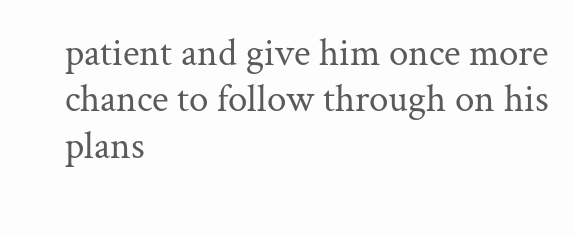patient and give him once more chance to follow through on his plans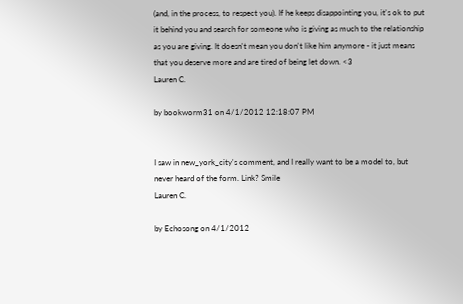(and, in the process, to respect you). If he keeps disappointing you, it's ok to put it behind you and search for someone who is giving as much to the relationship as you are giving. It doesn't mean you don't like him anymore - it just means that you deserve more and are tired of being let down. <3
Lauren C.

by bookworm31 on 4/1/2012 12:18:07 PM


I saw in new_york_city's comment, and I really want to be a model to, but never heard of the form. Link? Smile
Lauren C.

by Echosong on 4/1/2012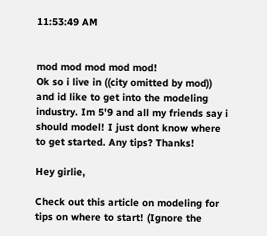11:53:49 AM


mod mod mod mod mod!
Ok so i live in ((city omitted by mod)) and id like to get into the modeling industry. Im 5'9 and all my friends say i should model! I just dont know where to get started. Any tips? Thanks!

Hey girlie,

Check out this article on modeling for tips on where to start! (Ignore the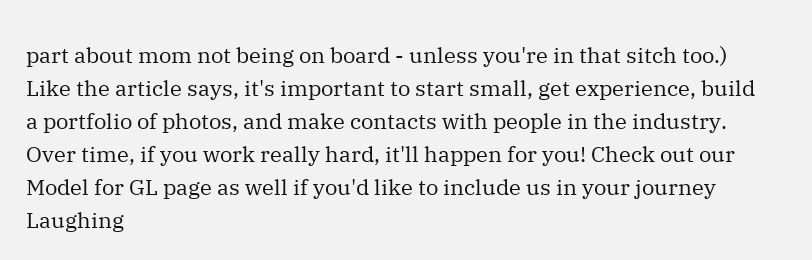part about mom not being on board - unless you're in that sitch too.) Like the article says, it's important to start small, get experience, build a portfolio of photos, and make contacts with people in the industry. Over time, if you work really hard, it'll happen for you! Check out our Model for GL page as well if you'd like to include us in your journey Laughing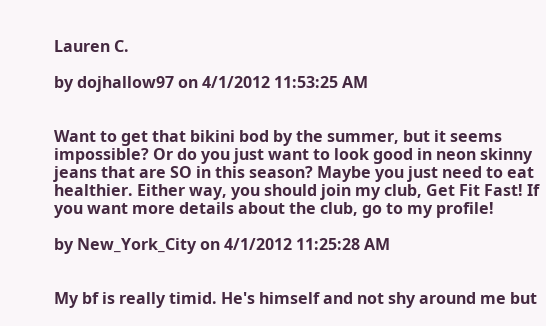Lauren C.

by dojhallow97 on 4/1/2012 11:53:25 AM


Want to get that bikini bod by the summer, but it seems impossible? Or do you just want to look good in neon skinny jeans that are SO in this season? Maybe you just need to eat healthier. Either way, you should join my club, Get Fit Fast! If you want more details about the club, go to my profile!

by New_York_City on 4/1/2012 11:25:28 AM


My bf is really timid. He's himself and not shy around me but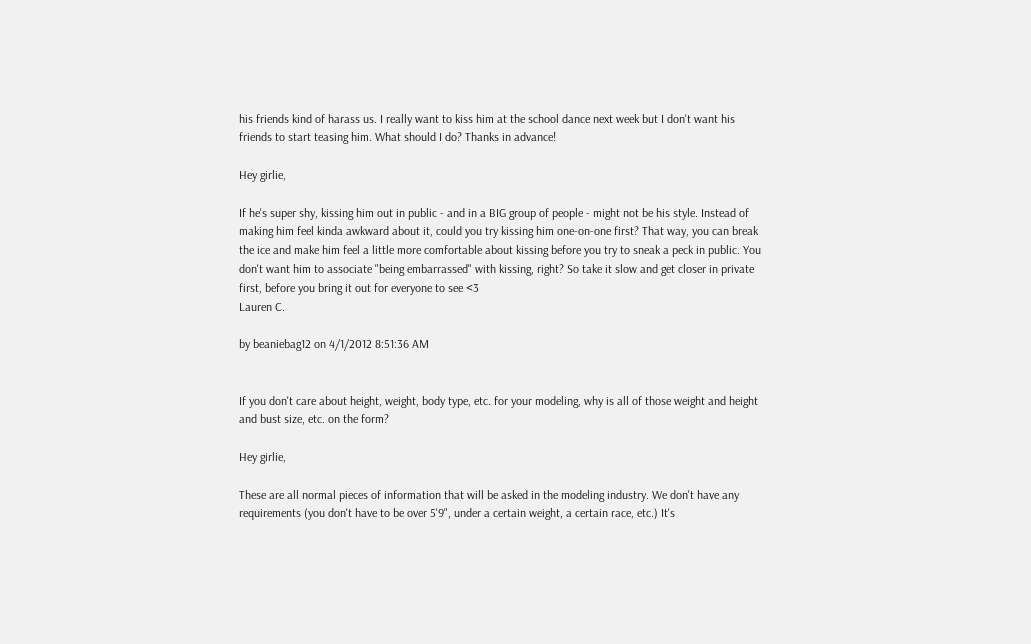his friends kind of harass us. I really want to kiss him at the school dance next week but I don't want his friends to start teasing him. What should I do? Thanks in advance!

Hey girlie,

If he's super shy, kissing him out in public - and in a BIG group of people - might not be his style. Instead of making him feel kinda awkward about it, could you try kissing him one-on-one first? That way, you can break the ice and make him feel a little more comfortable about kissing before you try to sneak a peck in public. You don't want him to associate "being embarrassed" with kissing, right? So take it slow and get closer in private first, before you bring it out for everyone to see <3
Lauren C.

by beaniebag12 on 4/1/2012 8:51:36 AM


If you don't care about height, weight, body type, etc. for your modeling, why is all of those weight and height and bust size, etc. on the form?

Hey girlie,

These are all normal pieces of information that will be asked in the modeling industry. We don't have any requirements (you don't have to be over 5'9", under a certain weight, a certain race, etc.) It's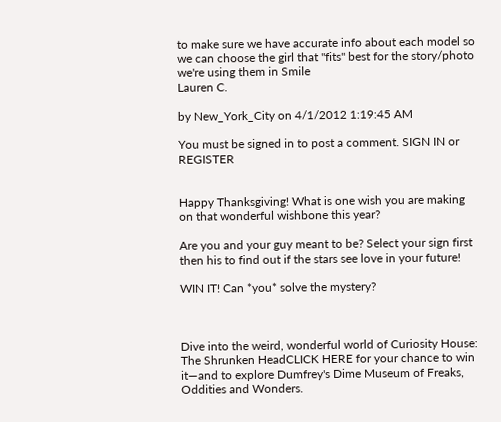to make sure we have accurate info about each model so we can choose the girl that "fits" best for the story/photo we're using them in Smile
Lauren C.

by New_York_City on 4/1/2012 1:19:45 AM

You must be signed in to post a comment. SIGN IN or REGISTER


Happy Thanksgiving! What is one wish you are making on that wonderful wishbone this year?

Are you and your guy meant to be? Select your sign first then his to find out if the stars see love in your future!

WIN IT! Can *you* solve the mystery?



Dive into the weird, wonderful world of Curiosity House: The Shrunken HeadCLICK HERE for your chance to win it—and to explore Dumfrey's Dime Museum of Freaks, Oddities and Wonders.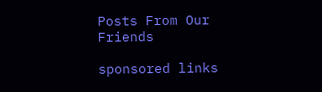Posts From Our Friends

sponsored links